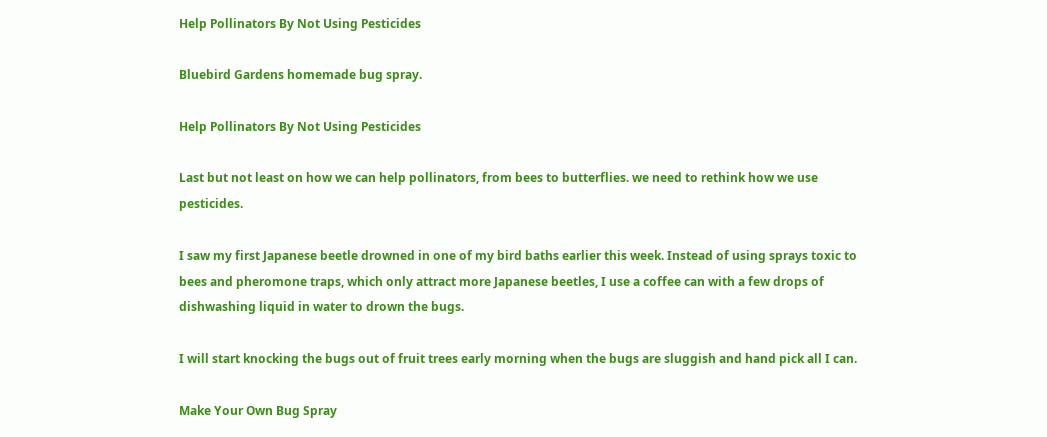Help Pollinators By Not Using Pesticides

Bluebird Gardens homemade bug spray.

Help Pollinators By Not Using Pesticides

Last but not least on how we can help pollinators, from bees to butterflies. we need to rethink how we use pesticides.

I saw my first Japanese beetle drowned in one of my bird baths earlier this week. Instead of using sprays toxic to bees and pheromone traps, which only attract more Japanese beetles, I use a coffee can with a few drops of dishwashing liquid in water to drown the bugs.

I will start knocking the bugs out of fruit trees early morning when the bugs are sluggish and hand pick all I can.

Make Your Own Bug Spray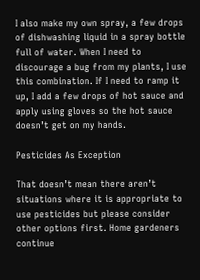I also make my own spray, a few drops of dishwashing liquid in a spray bottle full of water. When I need to discourage a bug from my plants, I use this combination. If I need to ramp it up, I add a few drops of hot sauce and apply using gloves so the hot sauce doesn’t get on my hands.

Pesticides As Exception

That doesn’t mean there aren’t situations where it is appropriate to use pesticides but please consider other options first. Home gardeners continue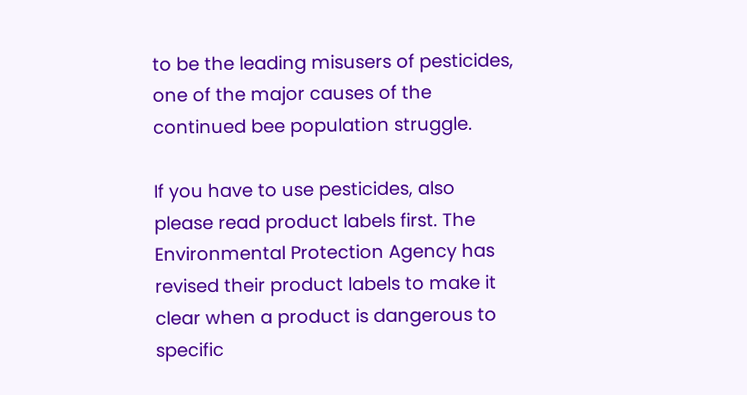to be the leading misusers of pesticides, one of the major causes of the continued bee population struggle.

If you have to use pesticides, also please read product labels first. The Environmental Protection Agency has revised their product labels to make it clear when a product is dangerous to specific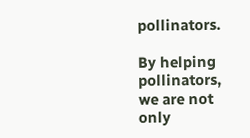pollinators.

By helping pollinators, we are not only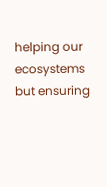helping our ecosystems but ensuring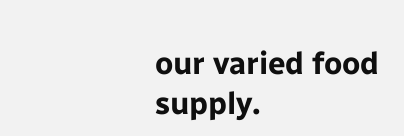our varied food supply.